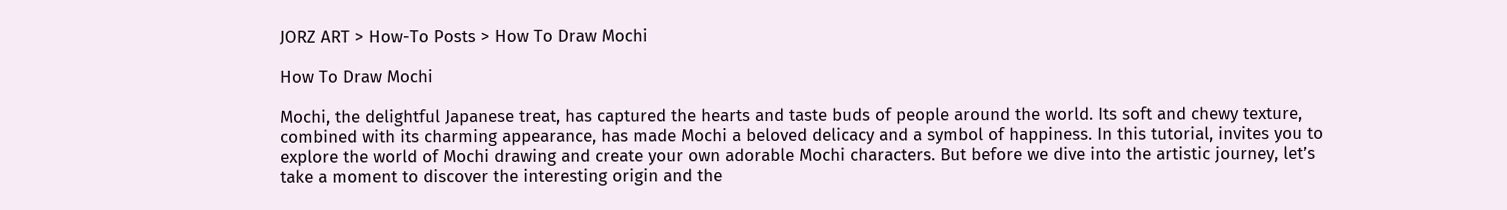JORZ ART > How-To Posts > How To Draw Mochi

How To Draw Mochi

Mochi, the delightful Japanese treat, has captured the hearts and taste buds of people around the world. Its soft and chewy texture, combined with its charming appearance, has made Mochi a beloved delicacy and a symbol of happiness. In this tutorial, invites you to explore the world of Mochi drawing and create your own adorable Mochi characters. But before we dive into the artistic journey, let’s take a moment to discover the interesting origin and the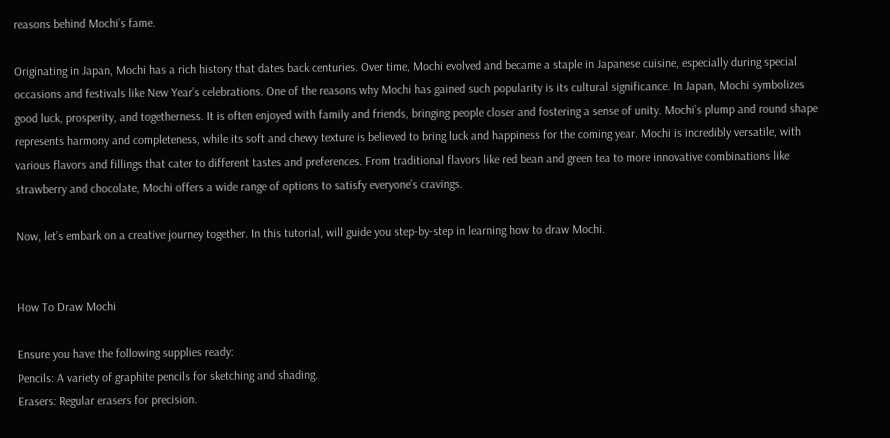reasons behind Mochi’s fame.

Originating in Japan, Mochi has a rich history that dates back centuries. Over time, Mochi evolved and became a staple in Japanese cuisine, especially during special occasions and festivals like New Year’s celebrations. One of the reasons why Mochi has gained such popularity is its cultural significance. In Japan, Mochi symbolizes good luck, prosperity, and togetherness. It is often enjoyed with family and friends, bringing people closer and fostering a sense of unity. Mochi’s plump and round shape represents harmony and completeness, while its soft and chewy texture is believed to bring luck and happiness for the coming year. Mochi is incredibly versatile, with various flavors and fillings that cater to different tastes and preferences. From traditional flavors like red bean and green tea to more innovative combinations like strawberry and chocolate, Mochi offers a wide range of options to satisfy everyone’s cravings.

Now, let’s embark on a creative journey together. In this tutorial, will guide you step-by-step in learning how to draw Mochi.


How To Draw Mochi

Ensure you have the following supplies ready:
Pencils: A variety of graphite pencils for sketching and shading.
Erasers: Regular erasers for precision.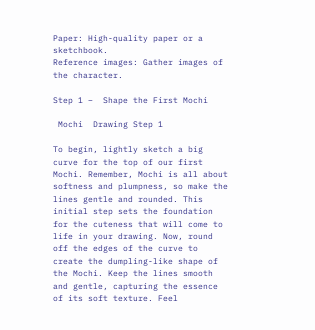Paper: High-quality paper or a sketchbook.
Reference images: Gather images of the character.

Step 1 –  Shape the First Mochi

 Mochi  Drawing Step 1

To begin, lightly sketch a big curve for the top of our first Mochi. Remember, Mochi is all about softness and plumpness, so make the lines gentle and rounded. This initial step sets the foundation for the cuteness that will come to life in your drawing. Now, round off the edges of the curve to create the dumpling-like shape of the Mochi. Keep the lines smooth and gentle, capturing the essence of its soft texture. Feel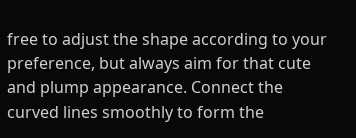free to adjust the shape according to your preference, but always aim for that cute and plump appearance. Connect the curved lines smoothly to form the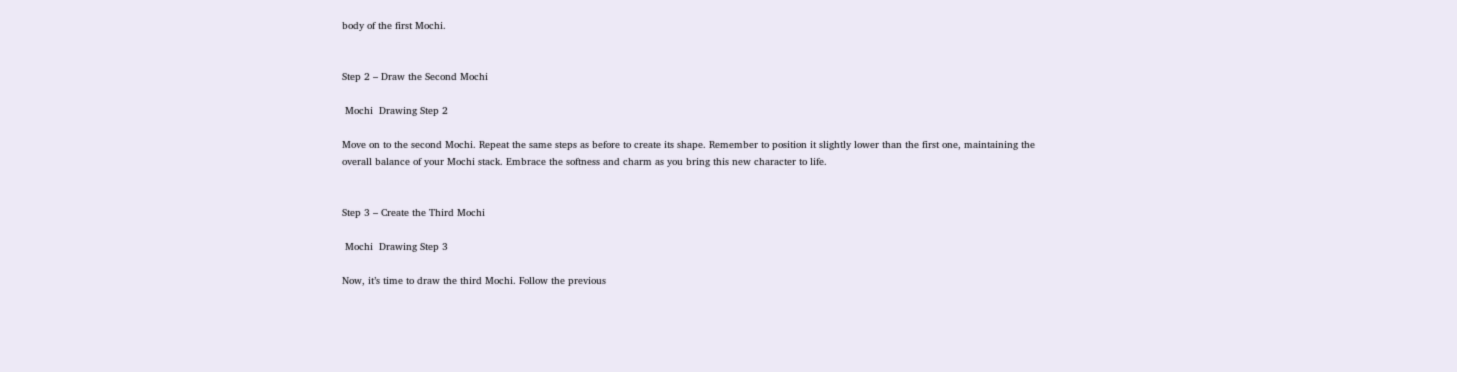body of the first Mochi.


Step 2 – Draw the Second Mochi

 Mochi  Drawing Step 2

Move on to the second Mochi. Repeat the same steps as before to create its shape. Remember to position it slightly lower than the first one, maintaining the overall balance of your Mochi stack. Embrace the softness and charm as you bring this new character to life.


Step 3 – Create the Third Mochi

 Mochi  Drawing Step 3

Now, it’s time to draw the third Mochi. Follow the previous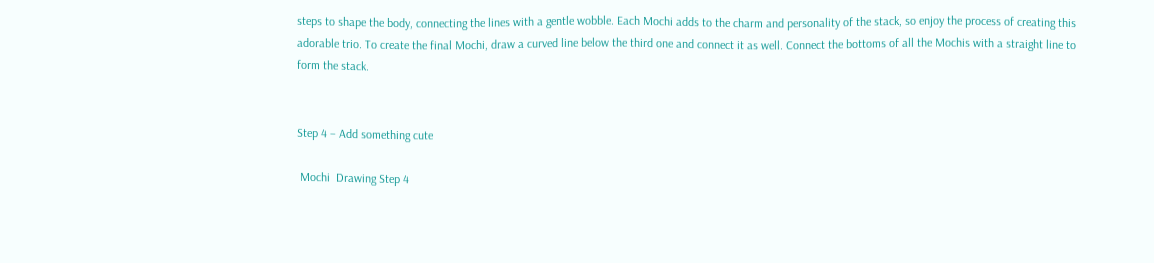steps to shape the body, connecting the lines with a gentle wobble. Each Mochi adds to the charm and personality of the stack, so enjoy the process of creating this adorable trio. To create the final Mochi, draw a curved line below the third one and connect it as well. Connect the bottoms of all the Mochis with a straight line to form the stack.


Step 4 – Add something cute

 Mochi  Drawing Step 4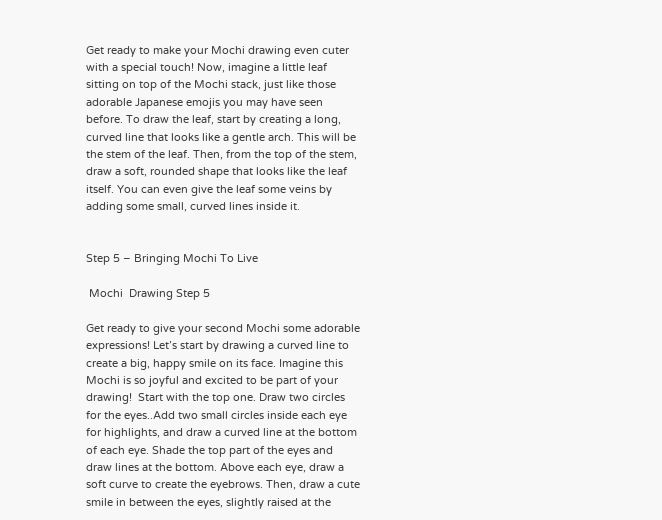Get ready to make your Mochi drawing even cuter with a special touch! Now, imagine a little leaf sitting on top of the Mochi stack, just like those adorable Japanese emojis you may have seen before. To draw the leaf, start by creating a long, curved line that looks like a gentle arch. This will be the stem of the leaf. Then, from the top of the stem, draw a soft, rounded shape that looks like the leaf itself. You can even give the leaf some veins by adding some small, curved lines inside it.


Step 5 – Bringing Mochi To Live

 Mochi  Drawing Step 5

Get ready to give your second Mochi some adorable expressions! Let’s start by drawing a curved line to create a big, happy smile on its face. Imagine this Mochi is so joyful and excited to be part of your drawing!  Start with the top one. Draw two circles for the eyes..Add two small circles inside each eye for highlights, and draw a curved line at the bottom of each eye. Shade the top part of the eyes and draw lines at the bottom. Above each eye, draw a soft curve to create the eyebrows. Then, draw a cute smile in between the eyes, slightly raised at the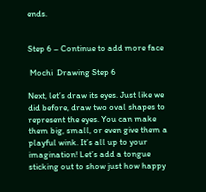ends.


Step 6 – Continue to add more face

 Mochi  Drawing Step 6

Next, let’s draw its eyes. Just like we did before, draw two oval shapes to represent the eyes. You can make them big, small, or even give them a playful wink. It’s all up to your imagination! Let’s add a tongue sticking out to show just how happy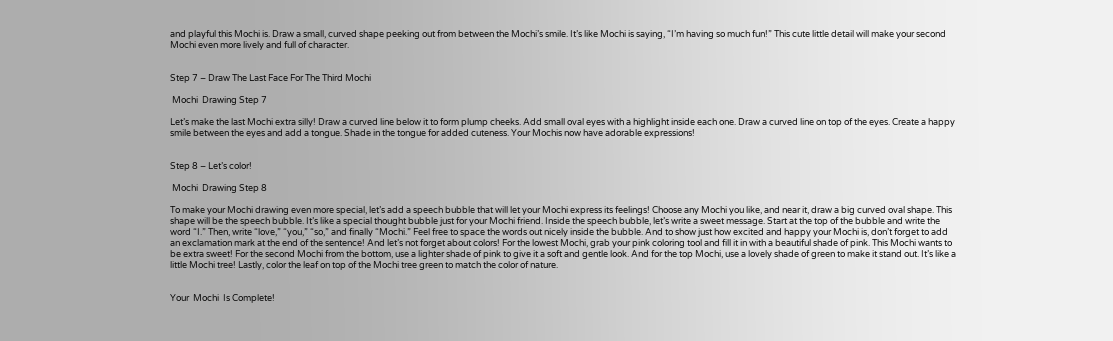and playful this Mochi is. Draw a small, curved shape peeking out from between the Mochi’s smile. It’s like Mochi is saying, “I’m having so much fun!” This cute little detail will make your second Mochi even more lively and full of character.


Step 7 – Draw The Last Face For The Third Mochi

 Mochi  Drawing Step 7

Let’s make the last Mochi extra silly! Draw a curved line below it to form plump cheeks. Add small oval eyes with a highlight inside each one. Draw a curved line on top of the eyes. Create a happy smile between the eyes and add a tongue. Shade in the tongue for added cuteness. Your Mochis now have adorable expressions!


Step 8 – Let’s color!

 Mochi  Drawing Step 8

To make your Mochi drawing even more special, let’s add a speech bubble that will let your Mochi express its feelings! Choose any Mochi you like, and near it, draw a big curved oval shape. This shape will be the speech bubble. It’s like a special thought bubble just for your Mochi friend. Inside the speech bubble, let’s write a sweet message. Start at the top of the bubble and write the word “I.” Then, write “love,” “you,” “so,” and finally “Mochi.” Feel free to space the words out nicely inside the bubble. And to show just how excited and happy your Mochi is, don’t forget to add an exclamation mark at the end of the sentence! And let’s not forget about colors! For the lowest Mochi, grab your pink coloring tool and fill it in with a beautiful shade of pink. This Mochi wants to be extra sweet! For the second Mochi from the bottom, use a lighter shade of pink to give it a soft and gentle look. And for the top Mochi, use a lovely shade of green to make it stand out. It’s like a little Mochi tree! Lastly, color the leaf on top of the Mochi tree green to match the color of nature.


Your  Mochi  Is Complete!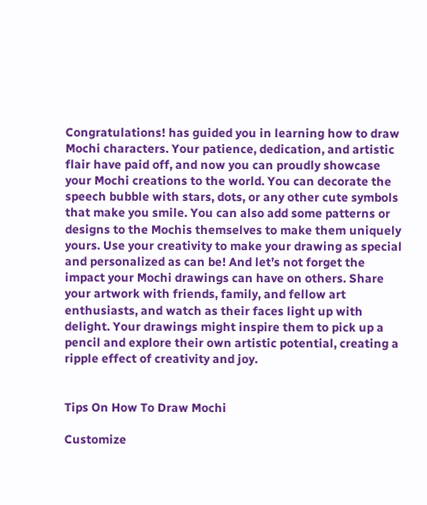Congratulations! has guided you in learning how to draw Mochi characters. Your patience, dedication, and artistic flair have paid off, and now you can proudly showcase your Mochi creations to the world. You can decorate the speech bubble with stars, dots, or any other cute symbols that make you smile. You can also add some patterns or designs to the Mochis themselves to make them uniquely yours. Use your creativity to make your drawing as special and personalized as can be! And let’s not forget the impact your Mochi drawings can have on others. Share your artwork with friends, family, and fellow art enthusiasts, and watch as their faces light up with delight. Your drawings might inspire them to pick up a pencil and explore their own artistic potential, creating a ripple effect of creativity and joy.


Tips On How To Draw Mochi

Customize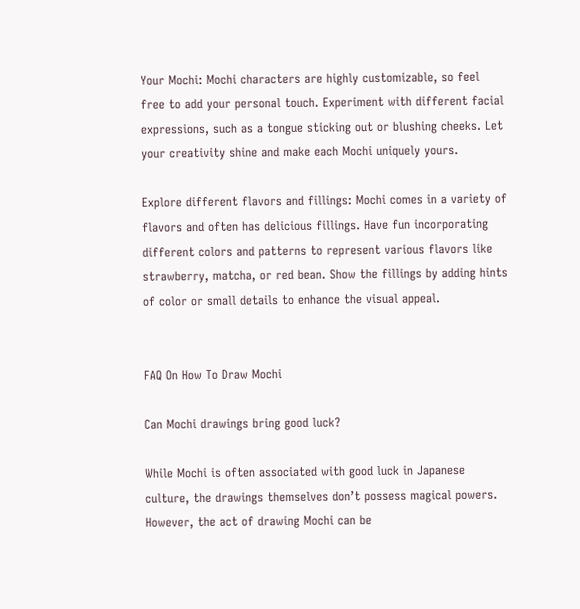Your Mochi: Mochi characters are highly customizable, so feel free to add your personal touch. Experiment with different facial expressions, such as a tongue sticking out or blushing cheeks. Let your creativity shine and make each Mochi uniquely yours.

Explore different flavors and fillings: Mochi comes in a variety of flavors and often has delicious fillings. Have fun incorporating different colors and patterns to represent various flavors like strawberry, matcha, or red bean. Show the fillings by adding hints of color or small details to enhance the visual appeal.


FAQ On How To Draw Mochi

Can Mochi drawings bring good luck?

While Mochi is often associated with good luck in Japanese culture, the drawings themselves don’t possess magical powers. However, the act of drawing Mochi can be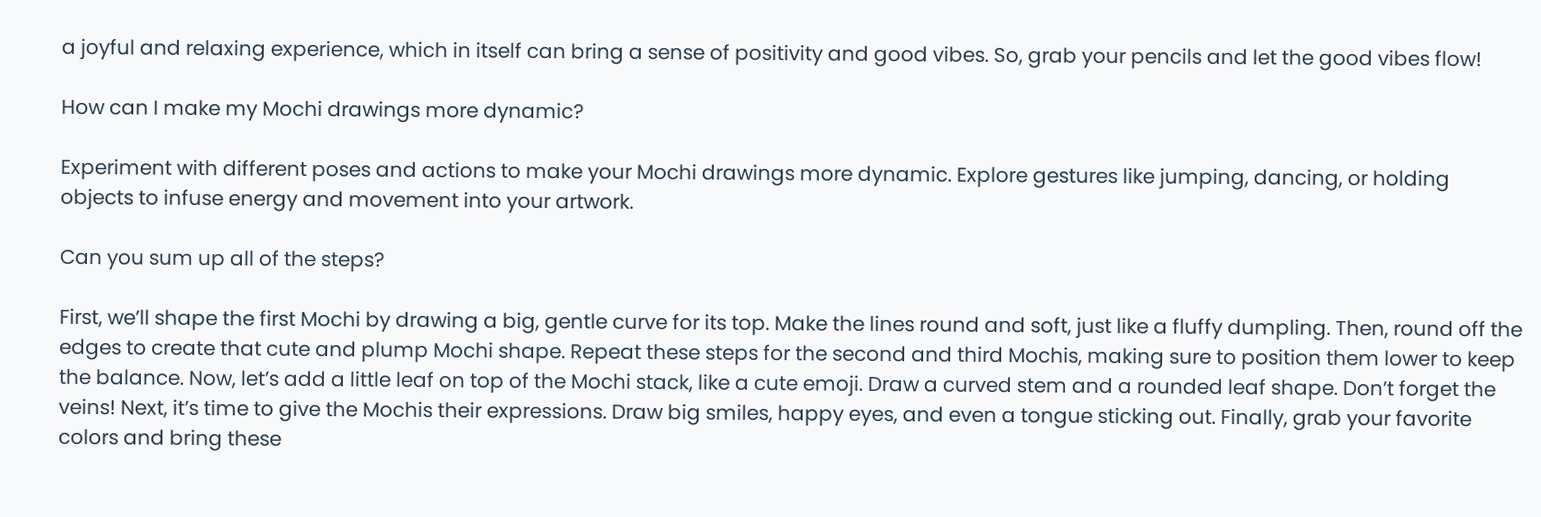a joyful and relaxing experience, which in itself can bring a sense of positivity and good vibes. So, grab your pencils and let the good vibes flow!

How can I make my Mochi drawings more dynamic?

Experiment with different poses and actions to make your Mochi drawings more dynamic. Explore gestures like jumping, dancing, or holding objects to infuse energy and movement into your artwork.

Can you sum up all of the steps?

First, we’ll shape the first Mochi by drawing a big, gentle curve for its top. Make the lines round and soft, just like a fluffy dumpling. Then, round off the edges to create that cute and plump Mochi shape. Repeat these steps for the second and third Mochis, making sure to position them lower to keep the balance. Now, let’s add a little leaf on top of the Mochi stack, like a cute emoji. Draw a curved stem and a rounded leaf shape. Don’t forget the veins! Next, it’s time to give the Mochis their expressions. Draw big smiles, happy eyes, and even a tongue sticking out. Finally, grab your favorite colors and bring these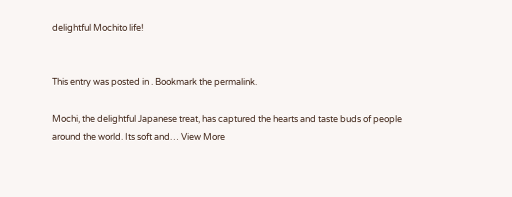delightful Mochito life!


This entry was posted in . Bookmark the permalink.

Mochi, the delightful Japanese treat, has captured the hearts and taste buds of people around the world. Its soft and… View More